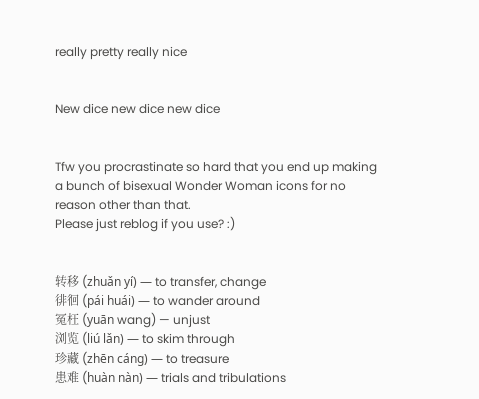really pretty really nice


New dice new dice new dice


Tfw you procrastinate so hard that you end up making a bunch of bisexual Wonder Woman icons for no reason other than that.
Please just reblog if you use? :)


转移 (zhuǎn yí) — to transfer, change
徘徊 (pái huái) — to wander around
冤枉 (yuān wang) — unjust
浏览 (liú lǎn) — to skim through
珍藏 (zhēn cáng) — to treasure
患难 (huàn nàn) — trials and tribulations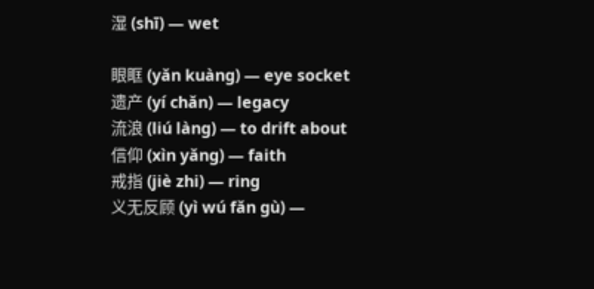湿 (shī) — wet

眼眶 (yǎn kuànɡ) — eye socket
遗产 (yí chǎn) — legacy
流浪 (liú làng) — to drift about
信仰 (xìn yǎng) — faith
戒指 (jiè zhi) — ring
义无反顾 (yì wú fǎn ɡù) —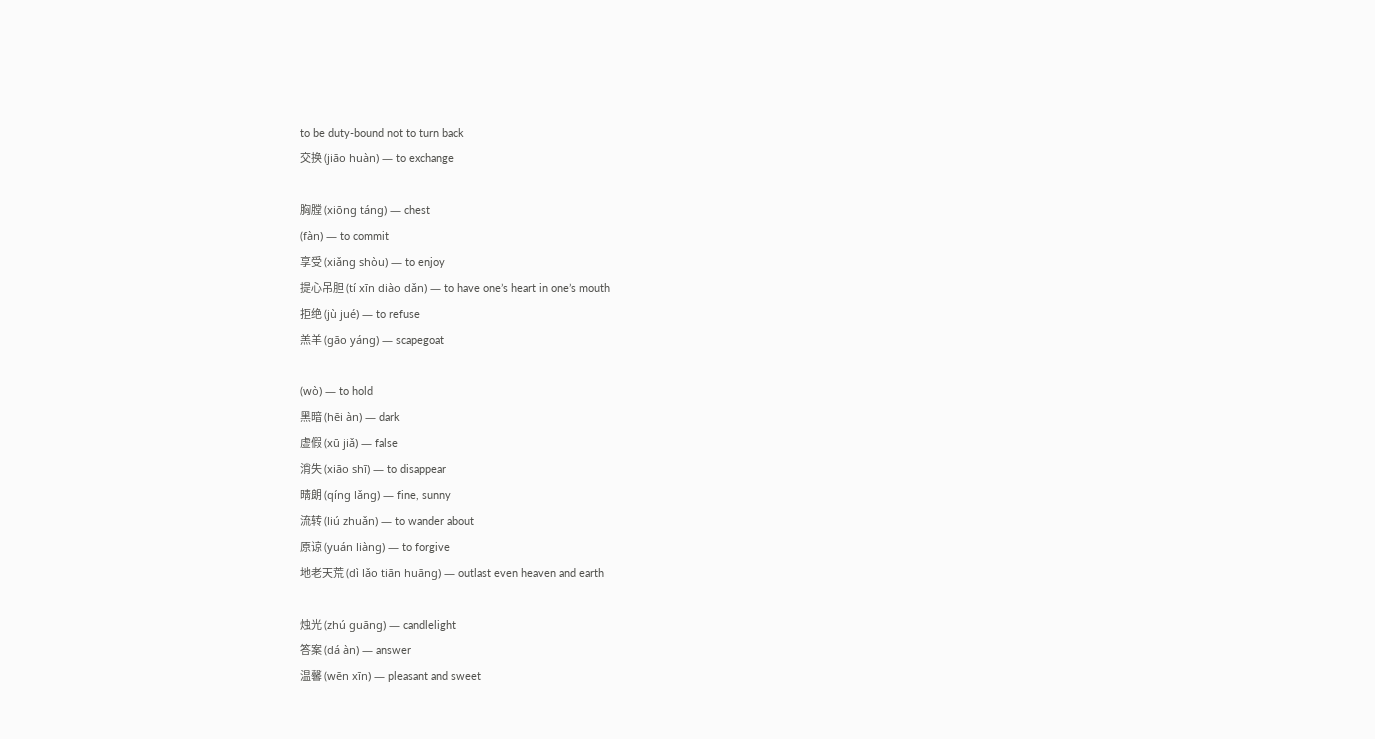to be duty-bound not to turn back
交换 (jiāo huàn) — to exchange

胸膛 (xiōng táng) — chest
(fàn) — to commit
享受 (xiǎnɡ shòu) — to enjoy
提心吊胆 (tí xīn diào dǎn) — to have one’s heart in one’s mouth
拒绝 (jù jué) — to refuse
羔羊 (gāo yáng) — scapegoat

(wò) — to hold
黑暗 (hēi àn) — dark
虚假 (xū jiǎ) — false
消失 (xiāo shī) — to disappear
晴朗 (qíng lǎng) — fine, sunny
流转 (liú zhuǎn) — to wander about
原谅 (yuán liàng) — to forgive
地老天荒 (dì lǎo tiān huānɡ) — outlast even heaven and earth

烛光 (zhú guāng) — candlelight
答案 (dá àn) — answer
温馨 (wēn xīn) — pleasant and sweet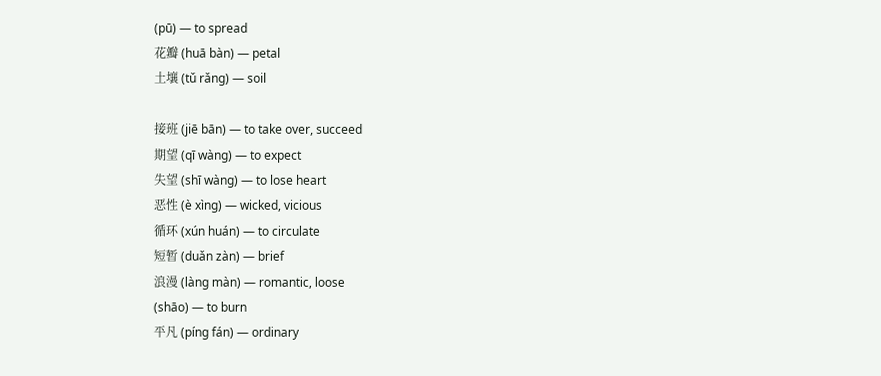(pū) — to spread
花瓣 (huā bàn) — petal
土壤 (tǔ rǎnɡ) — soil

接班 (jiē bān) — to take over, succeed
期望 (qī wàng) — to expect
失望 (shī wàng) — to lose heart
恶性 (è xìng) — wicked, vicious
循环 (xún huán) — to circulate
短暂 (duǎn zàn) — brief
浪漫 (làng màn) — romantic, loose
(shāo) — to burn
平凡 (píng fán) — ordinary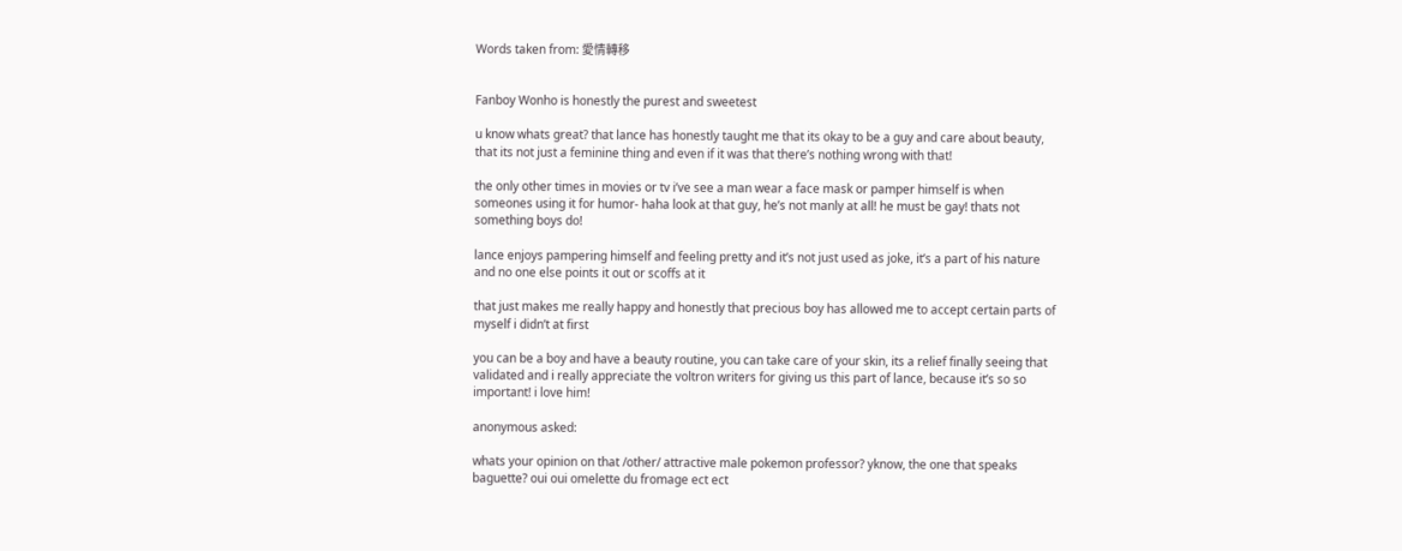Words taken from: 愛情轉移


Fanboy Wonho is honestly the purest and sweetest

u know whats great? that lance has honestly taught me that its okay to be a guy and care about beauty, that its not just a feminine thing and even if it was that there’s nothing wrong with that!

the only other times in movies or tv i’ve see a man wear a face mask or pamper himself is when someones using it for humor- haha look at that guy, he’s not manly at all! he must be gay! thats not something boys do!

lance enjoys pampering himself and feeling pretty and it’s not just used as joke, it’s a part of his nature and no one else points it out or scoffs at it

that just makes me really happy and honestly that precious boy has allowed me to accept certain parts of myself i didn’t at first

you can be a boy and have a beauty routine, you can take care of your skin, its a relief finally seeing that validated and i really appreciate the voltron writers for giving us this part of lance, because it’s so so important! i love him!

anonymous asked:

whats your opinion on that /other/ attractive male pokemon professor? yknow, the one that speaks baguette? oui oui omelette du fromage ect ect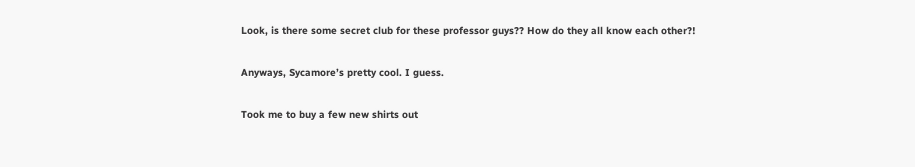Look, is there some secret club for these professor guys?? How do they all know each other?!

Anyways, Sycamore’s pretty cool. I guess.

Took me to buy a few new shirts out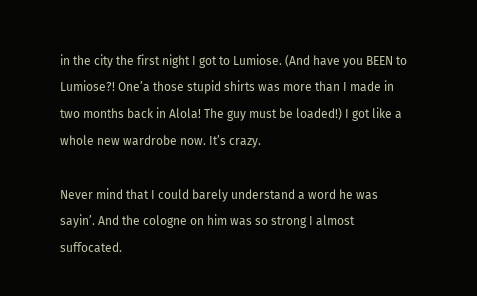in the city the first night I got to Lumiose. (And have you BEEN to Lumiose?! One’a those stupid shirts was more than I made in two months back in Alola! The guy must be loaded!) I got like a whole new wardrobe now. It’s crazy.

Never mind that I could barely understand a word he was sayin’. And the cologne on him was so strong I almost suffocated.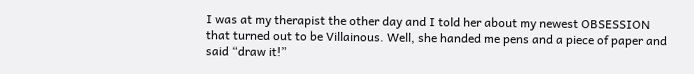I was at my therapist the other day and I told her about my newest OBSESSION that turned out to be Villainous. Well, she handed me pens and a piece of paper and said “draw it!”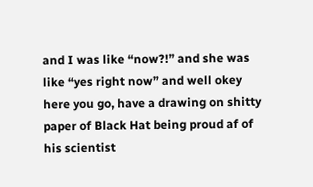and I was like “now?!” and she was like “yes right now” and well okey here you go, have a drawing on shitty paper of Black Hat being proud af of his scientist